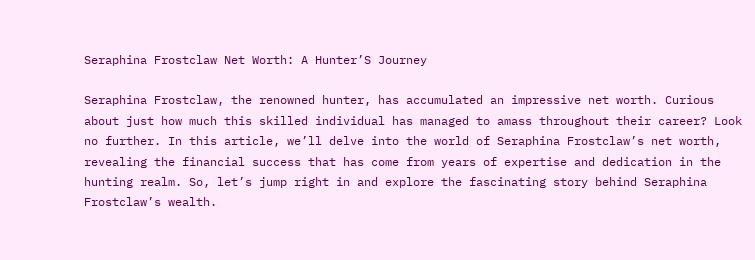Seraphina Frostclaw Net Worth: A Hunter’S Journey

Seraphina Frostclaw, the renowned hunter, has accumulated an impressive net worth. Curious about just how much this skilled individual has managed to amass throughout their career? Look no further. In this article, we’ll delve into the world of Seraphina Frostclaw’s net worth, revealing the financial success that has come from years of expertise and dedication in the hunting realm. So, let’s jump right in and explore the fascinating story behind Seraphina Frostclaw’s wealth.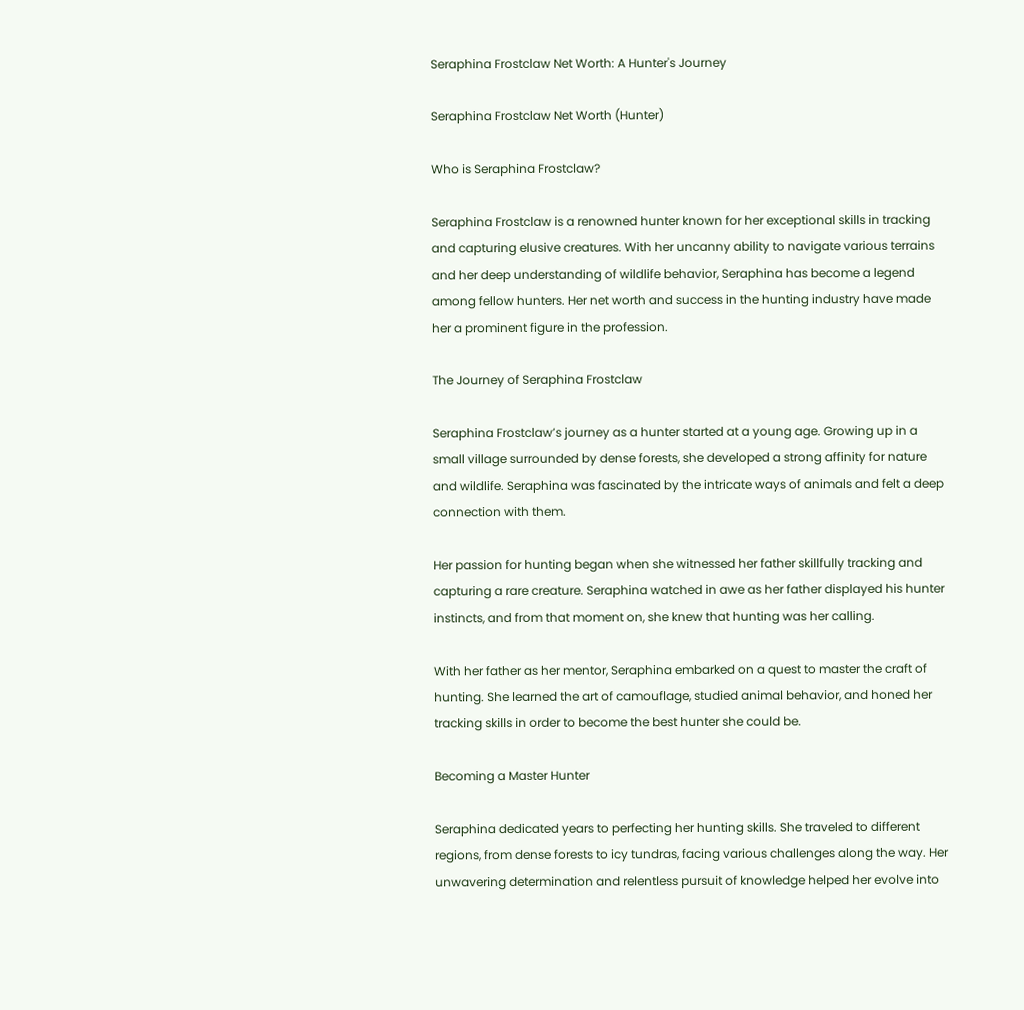Seraphina Frostclaw Net Worth: A Hunter's Journey

Seraphina Frostclaw Net Worth (Hunter)

Who is Seraphina Frostclaw?

Seraphina Frostclaw is a renowned hunter known for her exceptional skills in tracking and capturing elusive creatures. With her uncanny ability to navigate various terrains and her deep understanding of wildlife behavior, Seraphina has become a legend among fellow hunters. Her net worth and success in the hunting industry have made her a prominent figure in the profession.

The Journey of Seraphina Frostclaw

Seraphina Frostclaw’s journey as a hunter started at a young age. Growing up in a small village surrounded by dense forests, she developed a strong affinity for nature and wildlife. Seraphina was fascinated by the intricate ways of animals and felt a deep connection with them.

Her passion for hunting began when she witnessed her father skillfully tracking and capturing a rare creature. Seraphina watched in awe as her father displayed his hunter instincts, and from that moment on, she knew that hunting was her calling.

With her father as her mentor, Seraphina embarked on a quest to master the craft of hunting. She learned the art of camouflage, studied animal behavior, and honed her tracking skills in order to become the best hunter she could be.

Becoming a Master Hunter

Seraphina dedicated years to perfecting her hunting skills. She traveled to different regions, from dense forests to icy tundras, facing various challenges along the way. Her unwavering determination and relentless pursuit of knowledge helped her evolve into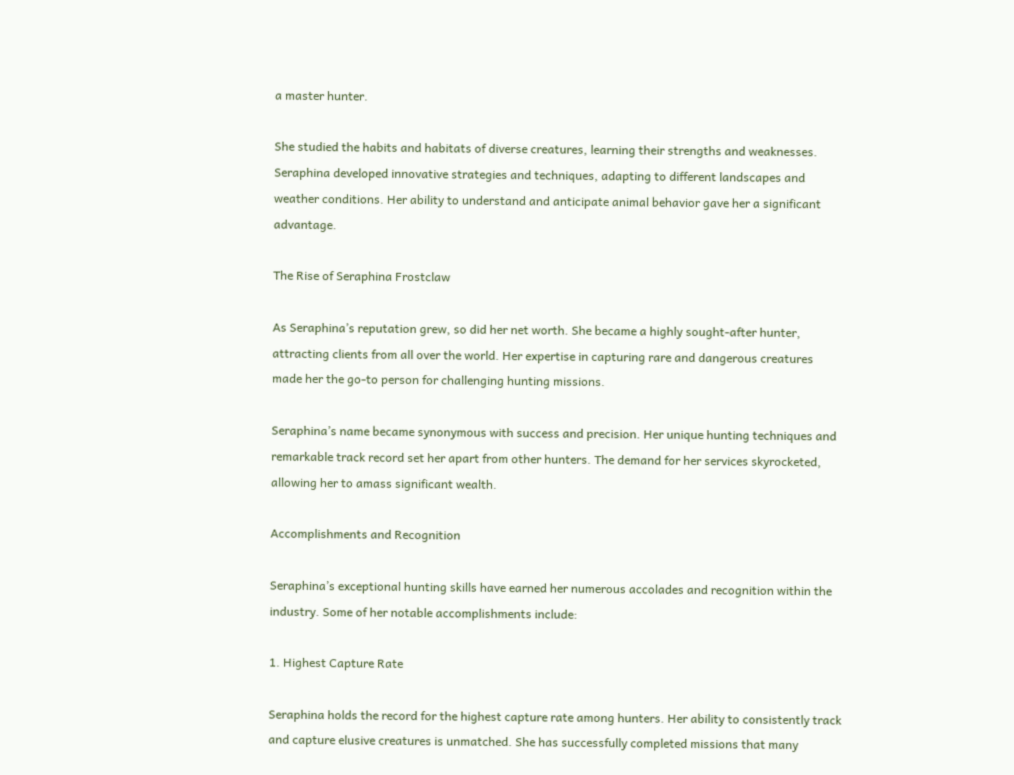a master hunter.

She studied the habits and habitats of diverse creatures, learning their strengths and weaknesses. Seraphina developed innovative strategies and techniques, adapting to different landscapes and weather conditions. Her ability to understand and anticipate animal behavior gave her a significant advantage.

The Rise of Seraphina Frostclaw

As Seraphina’s reputation grew, so did her net worth. She became a highly sought-after hunter, attracting clients from all over the world. Her expertise in capturing rare and dangerous creatures made her the go-to person for challenging hunting missions.

Seraphina’s name became synonymous with success and precision. Her unique hunting techniques and remarkable track record set her apart from other hunters. The demand for her services skyrocketed, allowing her to amass significant wealth.

Accomplishments and Recognition

Seraphina’s exceptional hunting skills have earned her numerous accolades and recognition within the industry. Some of her notable accomplishments include:

1. Highest Capture Rate

Seraphina holds the record for the highest capture rate among hunters. Her ability to consistently track and capture elusive creatures is unmatched. She has successfully completed missions that many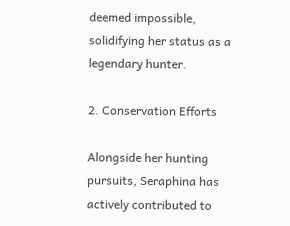deemed impossible, solidifying her status as a legendary hunter.

2. Conservation Efforts

Alongside her hunting pursuits, Seraphina has actively contributed to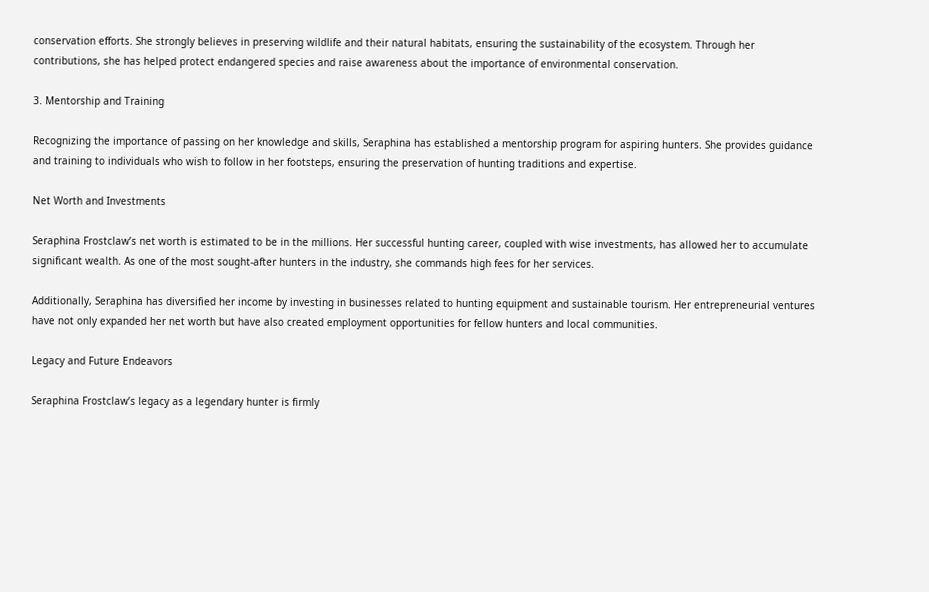conservation efforts. She strongly believes in preserving wildlife and their natural habitats, ensuring the sustainability of the ecosystem. Through her contributions, she has helped protect endangered species and raise awareness about the importance of environmental conservation.

3. Mentorship and Training

Recognizing the importance of passing on her knowledge and skills, Seraphina has established a mentorship program for aspiring hunters. She provides guidance and training to individuals who wish to follow in her footsteps, ensuring the preservation of hunting traditions and expertise.

Net Worth and Investments

Seraphina Frostclaw’s net worth is estimated to be in the millions. Her successful hunting career, coupled with wise investments, has allowed her to accumulate significant wealth. As one of the most sought-after hunters in the industry, she commands high fees for her services.

Additionally, Seraphina has diversified her income by investing in businesses related to hunting equipment and sustainable tourism. Her entrepreneurial ventures have not only expanded her net worth but have also created employment opportunities for fellow hunters and local communities.

Legacy and Future Endeavors

Seraphina Frostclaw’s legacy as a legendary hunter is firmly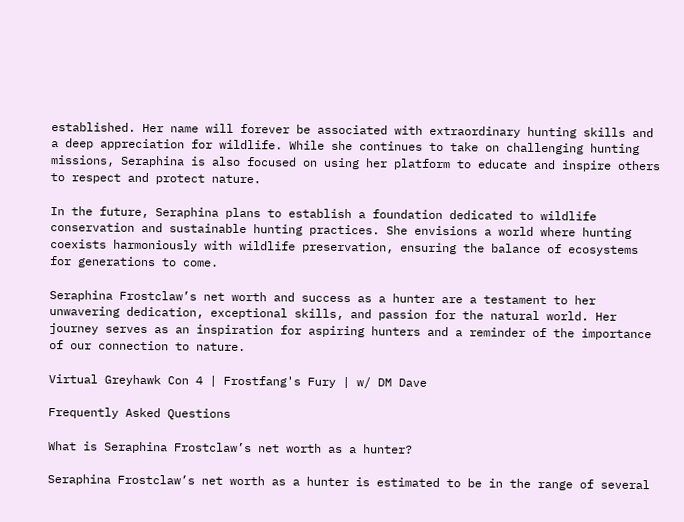established. Her name will forever be associated with extraordinary hunting skills and a deep appreciation for wildlife. While she continues to take on challenging hunting missions, Seraphina is also focused on using her platform to educate and inspire others to respect and protect nature.

In the future, Seraphina plans to establish a foundation dedicated to wildlife conservation and sustainable hunting practices. She envisions a world where hunting coexists harmoniously with wildlife preservation, ensuring the balance of ecosystems for generations to come.

Seraphina Frostclaw’s net worth and success as a hunter are a testament to her unwavering dedication, exceptional skills, and passion for the natural world. Her journey serves as an inspiration for aspiring hunters and a reminder of the importance of our connection to nature.

Virtual Greyhawk Con 4 | Frostfang's Fury | w/ DM Dave

Frequently Asked Questions

What is Seraphina Frostclaw’s net worth as a hunter?

Seraphina Frostclaw’s net worth as a hunter is estimated to be in the range of several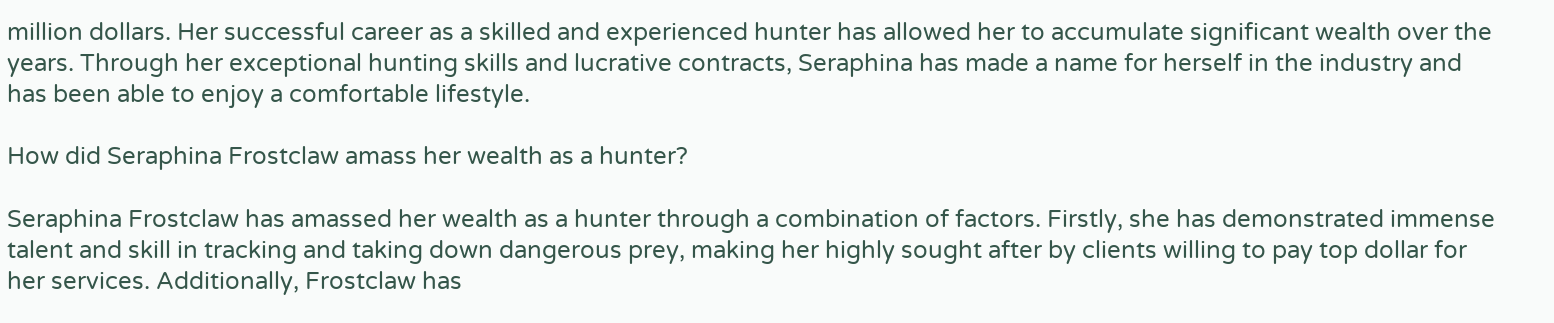million dollars. Her successful career as a skilled and experienced hunter has allowed her to accumulate significant wealth over the years. Through her exceptional hunting skills and lucrative contracts, Seraphina has made a name for herself in the industry and has been able to enjoy a comfortable lifestyle.

How did Seraphina Frostclaw amass her wealth as a hunter?

Seraphina Frostclaw has amassed her wealth as a hunter through a combination of factors. Firstly, she has demonstrated immense talent and skill in tracking and taking down dangerous prey, making her highly sought after by clients willing to pay top dollar for her services. Additionally, Frostclaw has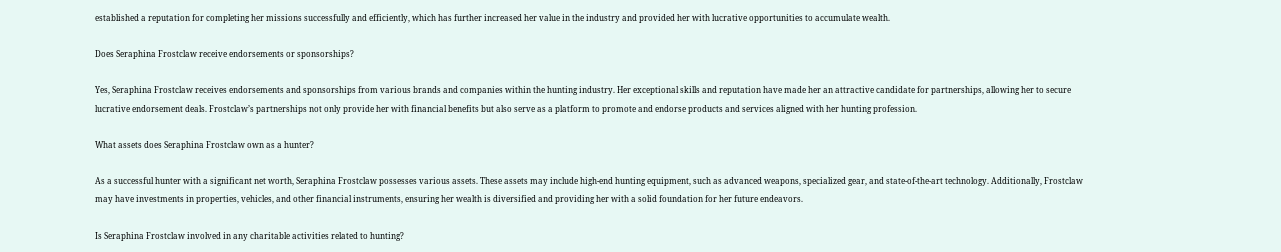established a reputation for completing her missions successfully and efficiently, which has further increased her value in the industry and provided her with lucrative opportunities to accumulate wealth.

Does Seraphina Frostclaw receive endorsements or sponsorships?

Yes, Seraphina Frostclaw receives endorsements and sponsorships from various brands and companies within the hunting industry. Her exceptional skills and reputation have made her an attractive candidate for partnerships, allowing her to secure lucrative endorsement deals. Frostclaw’s partnerships not only provide her with financial benefits but also serve as a platform to promote and endorse products and services aligned with her hunting profession.

What assets does Seraphina Frostclaw own as a hunter?

As a successful hunter with a significant net worth, Seraphina Frostclaw possesses various assets. These assets may include high-end hunting equipment, such as advanced weapons, specialized gear, and state-of-the-art technology. Additionally, Frostclaw may have investments in properties, vehicles, and other financial instruments, ensuring her wealth is diversified and providing her with a solid foundation for her future endeavors.

Is Seraphina Frostclaw involved in any charitable activities related to hunting?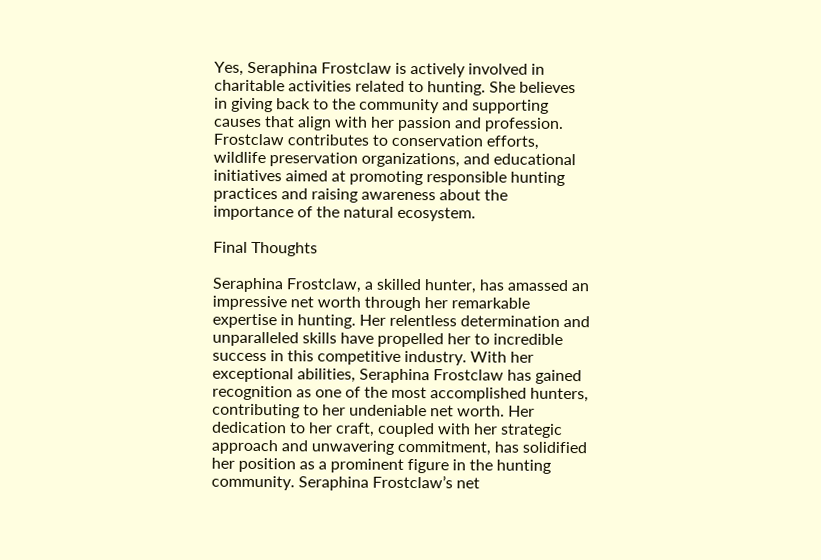Yes, Seraphina Frostclaw is actively involved in charitable activities related to hunting. She believes in giving back to the community and supporting causes that align with her passion and profession. Frostclaw contributes to conservation efforts, wildlife preservation organizations, and educational initiatives aimed at promoting responsible hunting practices and raising awareness about the importance of the natural ecosystem.

Final Thoughts

Seraphina Frostclaw, a skilled hunter, has amassed an impressive net worth through her remarkable expertise in hunting. Her relentless determination and unparalleled skills have propelled her to incredible success in this competitive industry. With her exceptional abilities, Seraphina Frostclaw has gained recognition as one of the most accomplished hunters, contributing to her undeniable net worth. Her dedication to her craft, coupled with her strategic approach and unwavering commitment, has solidified her position as a prominent figure in the hunting community. Seraphina Frostclaw’s net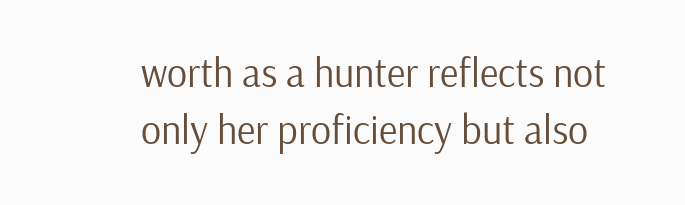worth as a hunter reflects not only her proficiency but also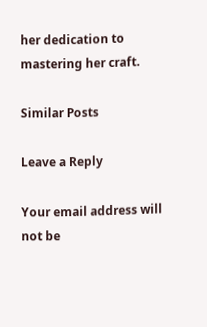her dedication to mastering her craft.

Similar Posts

Leave a Reply

Your email address will not be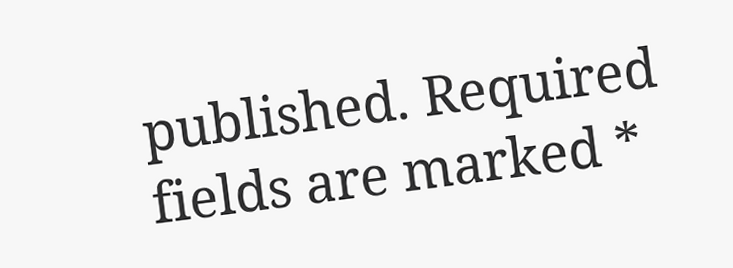published. Required fields are marked *